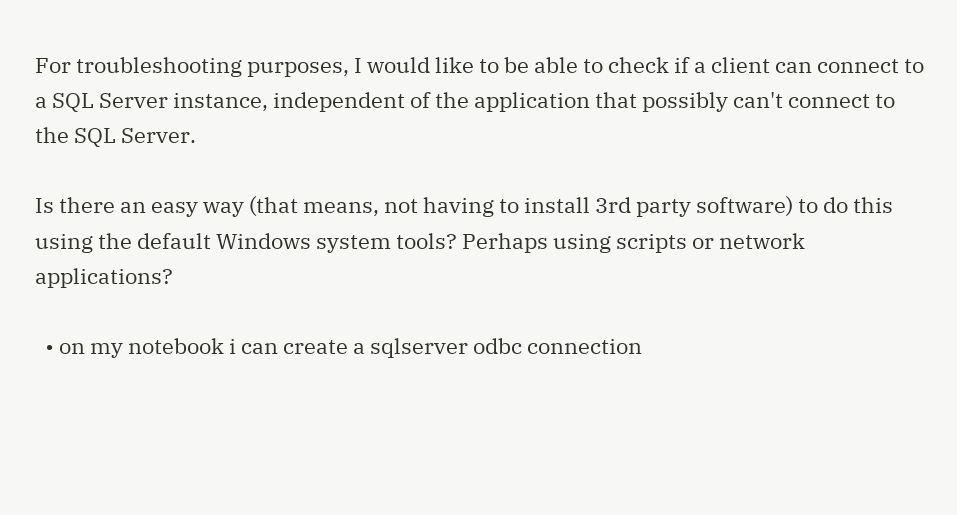For troubleshooting purposes, I would like to be able to check if a client can connect to a SQL Server instance, independent of the application that possibly can't connect to the SQL Server.

Is there an easy way (that means, not having to install 3rd party software) to do this using the default Windows system tools? Perhaps using scripts or network applications?

  • on my notebook i can create a sqlserver odbc connection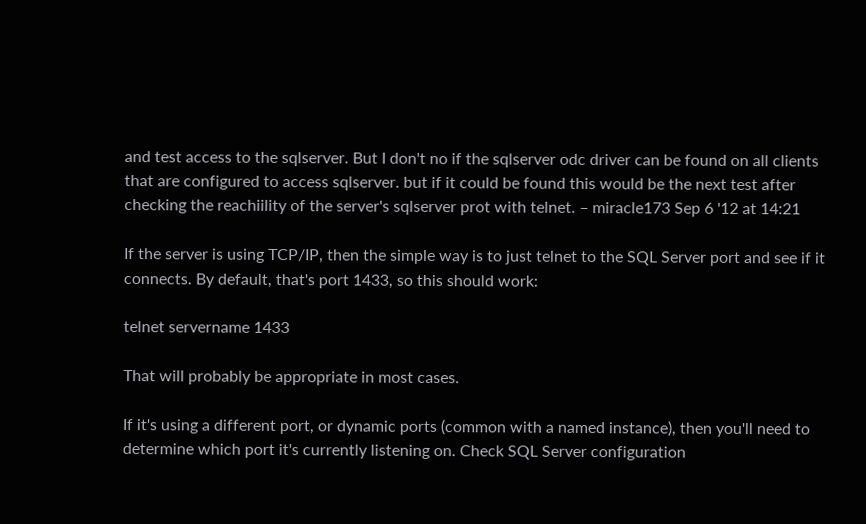and test access to the sqlserver. But I don't no if the sqlserver odc driver can be found on all clients that are configured to access sqlserver. but if it could be found this would be the next test after checking the reachiility of the server's sqlserver prot with telnet. – miracle173 Sep 6 '12 at 14:21

If the server is using TCP/IP, then the simple way is to just telnet to the SQL Server port and see if it connects. By default, that's port 1433, so this should work:

telnet servername 1433

That will probably be appropriate in most cases.

If it's using a different port, or dynamic ports (common with a named instance), then you'll need to determine which port it's currently listening on. Check SQL Server configuration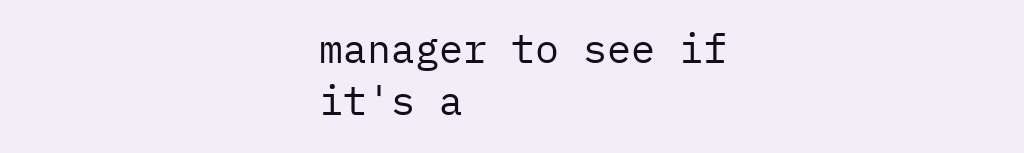manager to see if it's a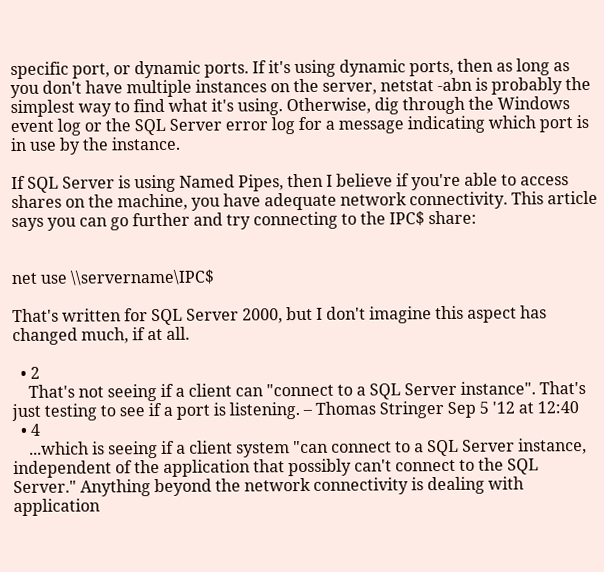specific port, or dynamic ports. If it's using dynamic ports, then as long as you don't have multiple instances on the server, netstat -abn is probably the simplest way to find what it's using. Otherwise, dig through the Windows event log or the SQL Server error log for a message indicating which port is in use by the instance.

If SQL Server is using Named Pipes, then I believe if you're able to access shares on the machine, you have adequate network connectivity. This article says you can go further and try connecting to the IPC$ share:


net use \\servername\IPC$

That's written for SQL Server 2000, but I don't imagine this aspect has changed much, if at all.

  • 2
    That's not seeing if a client can "connect to a SQL Server instance". That's just testing to see if a port is listening. – Thomas Stringer Sep 5 '12 at 12:40
  • 4
    ...which is seeing if a client system "can connect to a SQL Server instance, independent of the application that possibly can't connect to the SQL Server." Anything beyond the network connectivity is dealing with application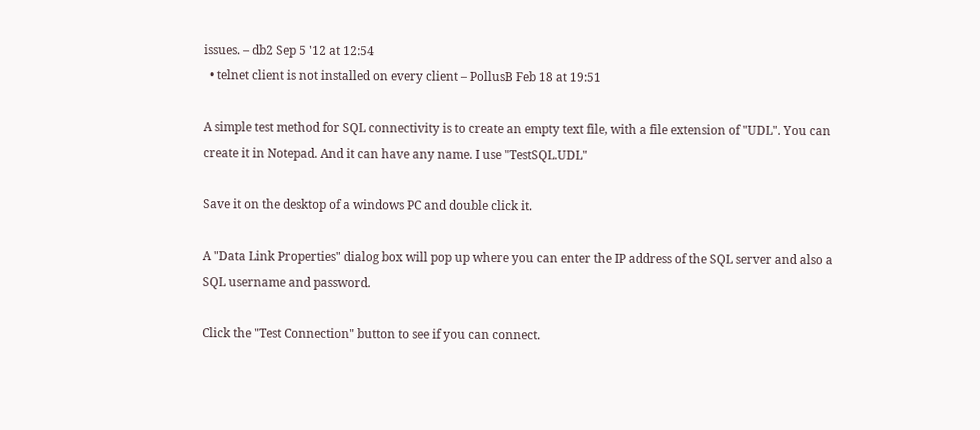issues. – db2 Sep 5 '12 at 12:54
  • telnet client is not installed on every client – PollusB Feb 18 at 19:51

A simple test method for SQL connectivity is to create an empty text file, with a file extension of "UDL". You can create it in Notepad. And it can have any name. I use "TestSQL.UDL"

Save it on the desktop of a windows PC and double click it.

A "Data Link Properties" dialog box will pop up where you can enter the IP address of the SQL server and also a SQL username and password.

Click the "Test Connection" button to see if you can connect.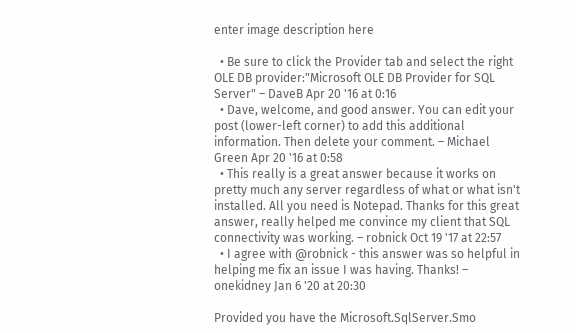enter image description here

  • Be sure to click the Provider tab and select the right OLE DB provider:"Microsoft OLE DB Provider for SQL Server" – DaveB Apr 20 '16 at 0:16
  • Dave, welcome, and good answer. You can edit your post (lower-left corner) to add this additional information. Then delete your comment. – Michael Green Apr 20 '16 at 0:58
  • This really is a great answer because it works on pretty much any server regardless of what or what isn't installed. All you need is Notepad. Thanks for this great answer, really helped me convince my client that SQL connectivity was working. – robnick Oct 19 '17 at 22:57
  • I agree with @robnick - this answer was so helpful in helping me fix an issue I was having. Thanks! – onekidney Jan 6 '20 at 20:30

Provided you have the Microsoft.SqlServer.Smo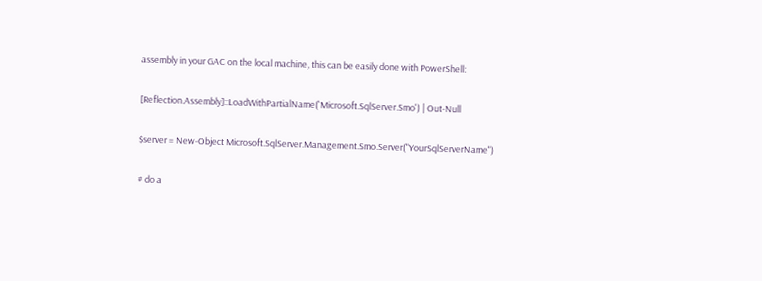assembly in your GAC on the local machine, this can be easily done with PowerShell:

[Reflection.Assembly]::LoadWithPartialName('Microsoft.SqlServer.Smo') | Out-Null

$server = New-Object Microsoft.SqlServer.Management.Smo.Server("YourSqlServerName")

# do a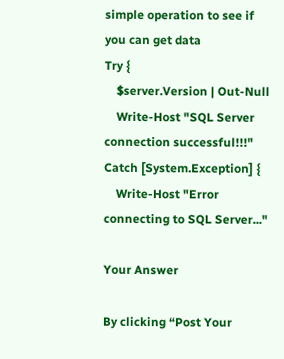simple operation to see if you can get data
Try {
    $server.Version | Out-Null
    Write-Host "SQL Server connection successful!!!"
Catch [System.Exception] {
    Write-Host "Error connecting to SQL Server..."

Your Answer

By clicking “Post Your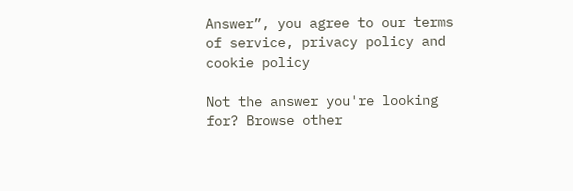Answer”, you agree to our terms of service, privacy policy and cookie policy

Not the answer you're looking for? Browse other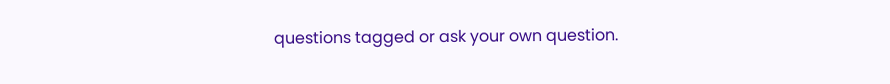questions tagged or ask your own question.